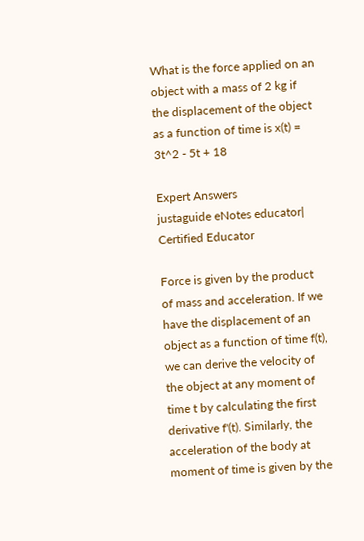What is the force applied on an object with a mass of 2 kg if the displacement of the object as a function of time is x(t) = 3t^2 - 5t + 18

Expert Answers
justaguide eNotes educator| Certified Educator

Force is given by the product of mass and acceleration. If we have the displacement of an object as a function of time f(t), we can derive the velocity of the object at any moment of time t by calculating the first derivative f'(t). Similarly, the acceleration of the body at moment of time is given by the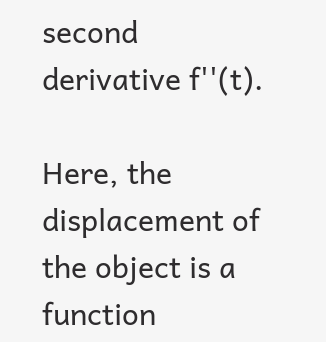second derivative f''(t).

Here, the displacement of the object is a function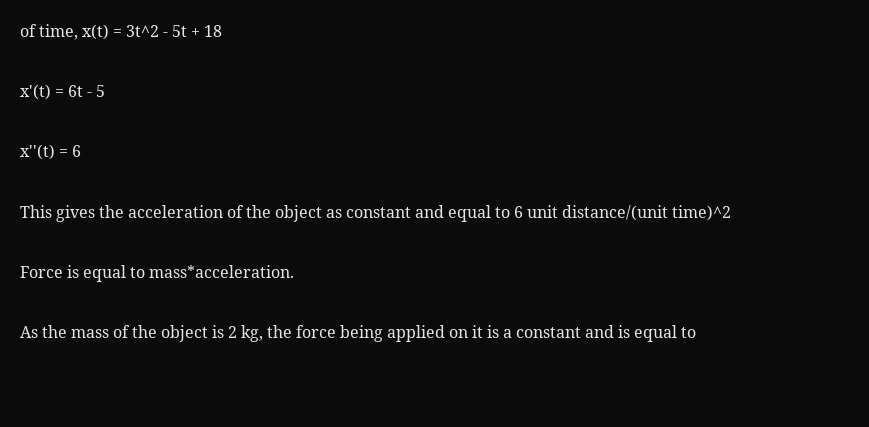of time, x(t) = 3t^2 - 5t + 18

x'(t) = 6t - 5

x''(t) = 6

This gives the acceleration of the object as constant and equal to 6 unit distance/(unit time)^2

Force is equal to mass*acceleration.

As the mass of the object is 2 kg, the force being applied on it is a constant and is equal to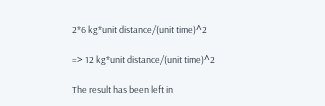2*6 kg*unit distance/(unit time)^2

=> 12 kg*unit distance/(unit time)^2

The result has been left in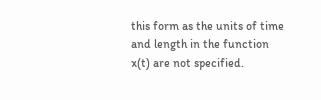this form as the units of time and length in the function x(t) are not specified.